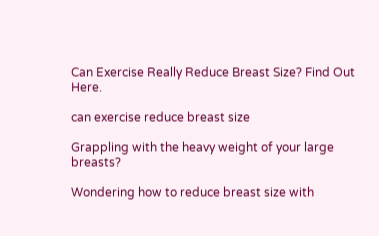Can Exercise Really Reduce Breast Size? Find Out Here.

can exercise reduce breast size

Grappling with the heavy weight of your large breasts?

Wondering how to reduce breast size with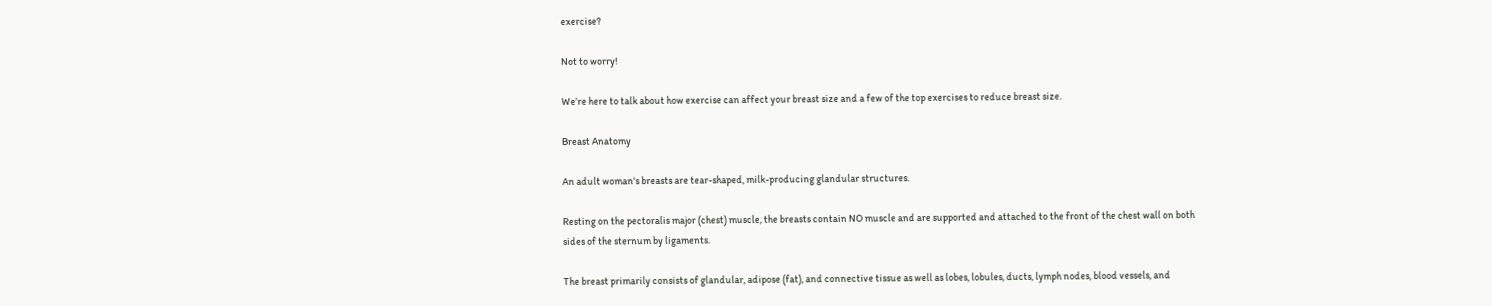exercise?

Not to worry!

We’re here to talk about how exercise can affect your breast size and a few of the top exercises to reduce breast size.

Breast Anatomy

An adult woman's breasts are tear-shaped, milk-producing glandular structures.

Resting on the pectoralis major (chest) muscle, the breasts contain NO muscle and are supported and attached to the front of the chest wall on both sides of the sternum by ligaments.

The breast primarily consists of glandular, adipose (fat), and connective tissue as well as lobes, lobules, ducts, lymph nodes, blood vessels, and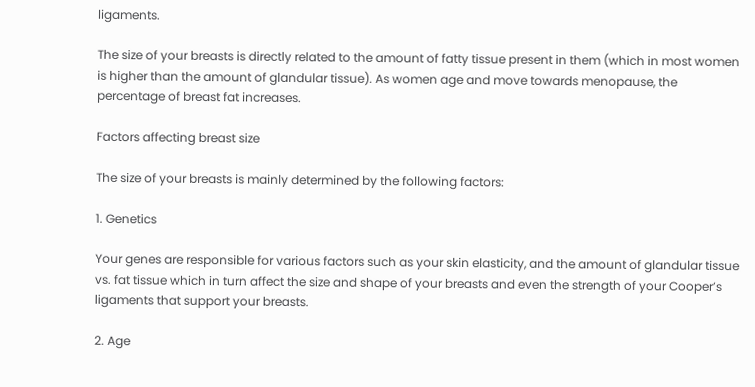ligaments.

The size of your breasts is directly related to the amount of fatty tissue present in them (which in most women is higher than the amount of glandular tissue). As women age and move towards menopause, the percentage of breast fat increases.

Factors affecting breast size

The size of your breasts is mainly determined by the following factors:

1. Genetics

Your genes are responsible for various factors such as your skin elasticity, and the amount of glandular tissue vs. fat tissue which in turn affect the size and shape of your breasts and even the strength of your Cooper’s ligaments that support your breasts.

2. Age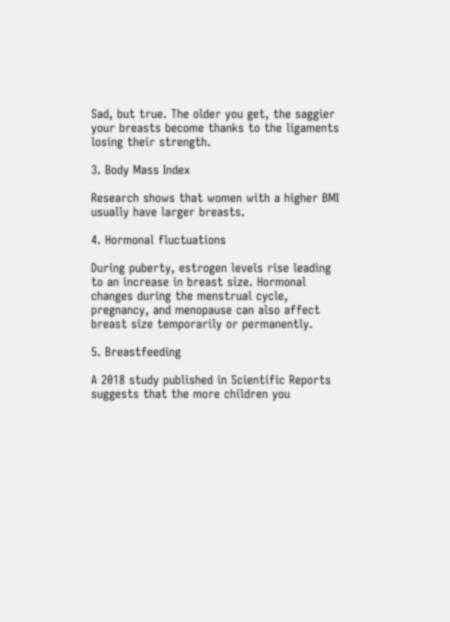Sad, but true. The older you get, the saggier your breasts become thanks to the ligaments losing their strength.

3. Body Mass Index

Research shows that women with a higher BMI usually have larger breasts.

4. Hormonal fluctuations

During puberty, estrogen levels rise leading to an increase in breast size. Hormonal changes during the menstrual cycle, pregnancy, and menopause can also affect breast size temporarily or permanently.

5. Breastfeeding

A 2018 study published in Scientific Reports suggests that the more children you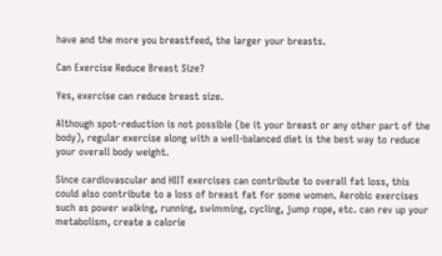have and the more you breastfeed, the larger your breasts.

Can Exercise Reduce Breast Size?

Yes, exercise can reduce breast size.

Although spot-reduction is not possible (be it your breast or any other part of the body), regular exercise along with a well-balanced diet is the best way to reduce your overall body weight.

Since cardiovascular and HIIT exercises can contribute to overall fat loss, this could also contribute to a loss of breast fat for some women. Aerobic exercises such as power walking, running, swimming, cycling, jump rope, etc. can rev up your metabolism, create a calorie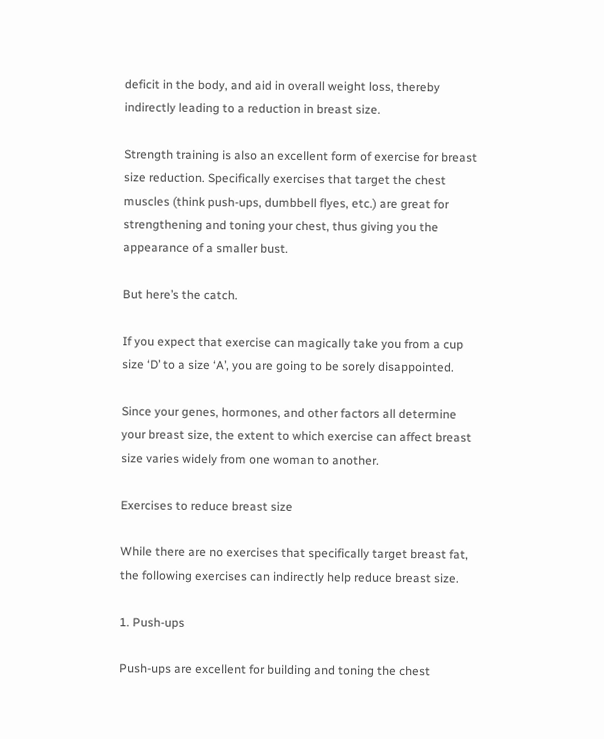deficit in the body, and aid in overall weight loss, thereby indirectly leading to a reduction in breast size.

Strength training is also an excellent form of exercise for breast size reduction. Specifically exercises that target the chest muscles (think push-ups, dumbbell flyes, etc.) are great for strengthening and toning your chest, thus giving you the appearance of a smaller bust.

But here’s the catch.

If you expect that exercise can magically take you from a cup size ‘D’ to a size ‘A’, you are going to be sorely disappointed.

Since your genes, hormones, and other factors all determine your breast size, the extent to which exercise can affect breast size varies widely from one woman to another.

Exercises to reduce breast size

While there are no exercises that specifically target breast fat, the following exercises can indirectly help reduce breast size.

1. Push-ups

Push-ups are excellent for building and toning the chest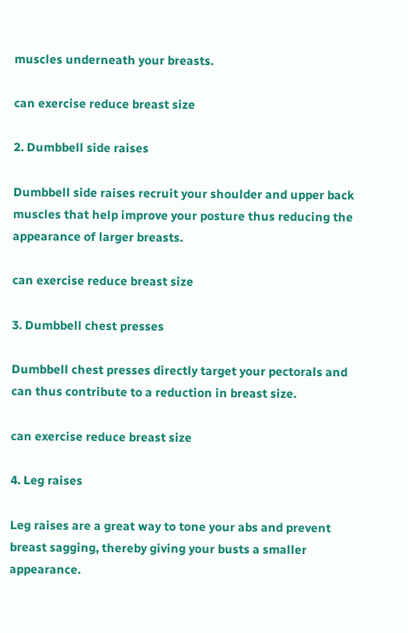muscles underneath your breasts.

can exercise reduce breast size

2. Dumbbell side raises

Dumbbell side raises recruit your shoulder and upper back muscles that help improve your posture thus reducing the appearance of larger breasts.

can exercise reduce breast size

3. Dumbbell chest presses

Dumbbell chest presses directly target your pectorals and can thus contribute to a reduction in breast size.

can exercise reduce breast size

4. Leg raises

Leg raises are a great way to tone your abs and prevent breast sagging, thereby giving your busts a smaller appearance.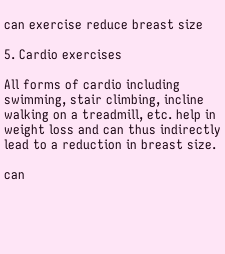can exercise reduce breast size

5. Cardio exercises

All forms of cardio including swimming, stair climbing, incline walking on a treadmill, etc. help in weight loss and can thus indirectly lead to a reduction in breast size.

can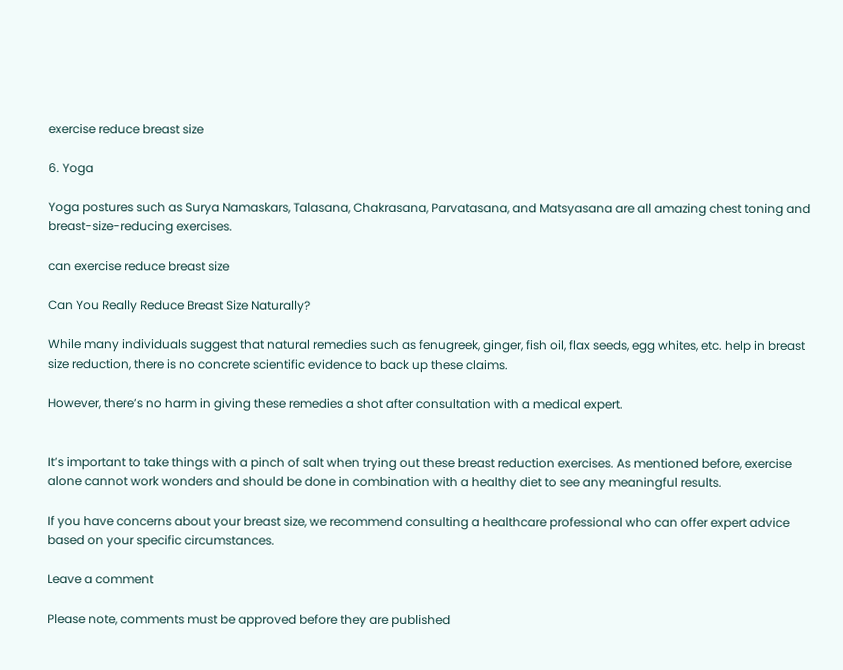exercise reduce breast size

6. Yoga

Yoga postures such as Surya Namaskars, Talasana, Chakrasana, Parvatasana, and Matsyasana are all amazing chest toning and breast-size-reducing exercises.

can exercise reduce breast size

Can You Really Reduce Breast Size Naturally?

While many individuals suggest that natural remedies such as fenugreek, ginger, fish oil, flax seeds, egg whites, etc. help in breast size reduction, there is no concrete scientific evidence to back up these claims.

However, there’s no harm in giving these remedies a shot after consultation with a medical expert.


It’s important to take things with a pinch of salt when trying out these breast reduction exercises. As mentioned before, exercise alone cannot work wonders and should be done in combination with a healthy diet to see any meaningful results.

If you have concerns about your breast size, we recommend consulting a healthcare professional who can offer expert advice based on your specific circumstances.

Leave a comment

Please note, comments must be approved before they are published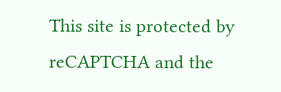This site is protected by reCAPTCHA and the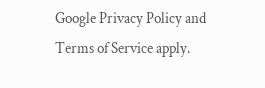Google Privacy Policy and Terms of Service apply.